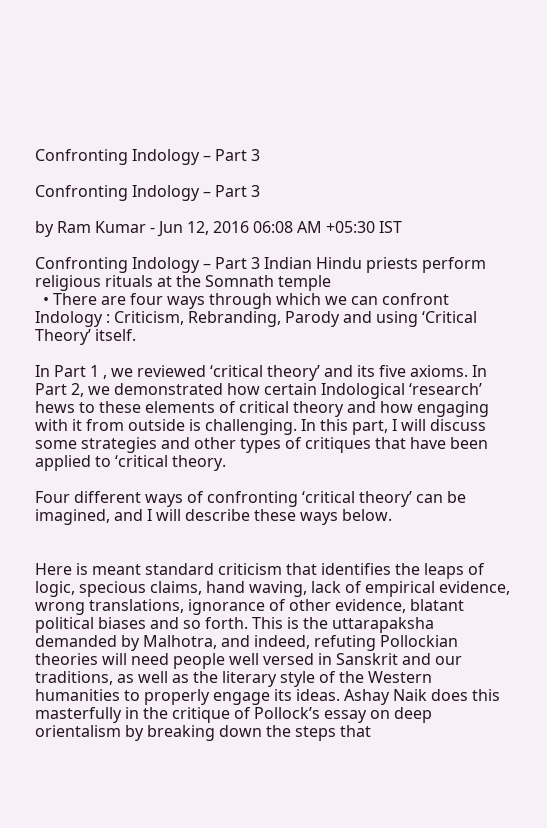Confronting Indology – Part 3

Confronting Indology – Part 3

by Ram Kumar - Jun 12, 2016 06:08 AM +05:30 IST

Confronting Indology – Part 3 Indian Hindu priests perform religious rituals at the Somnath temple
  • There are four ways through which we can confront Indology : Criticism, Rebranding, Parody and using ‘Critical Theory’ itself.

In Part 1 , we reviewed ‘critical theory’ and its five axioms. In Part 2, we demonstrated how certain Indological ‘research’ hews to these elements of critical theory and how engaging with it from outside is challenging. In this part, I will discuss some strategies and other types of critiques that have been applied to ‘critical theory.

Four different ways of confronting ‘critical theory’ can be imagined, and I will describe these ways below.


Here is meant standard criticism that identifies the leaps of logic, specious claims, hand waving, lack of empirical evidence, wrong translations, ignorance of other evidence, blatant political biases and so forth. This is the uttarapaksha demanded by Malhotra, and indeed, refuting Pollockian theories will need people well versed in Sanskrit and our traditions, as well as the literary style of the Western humanities to properly engage its ideas. Ashay Naik does this masterfully in the critique of Pollock’s essay on deep orientalism by breaking down the steps that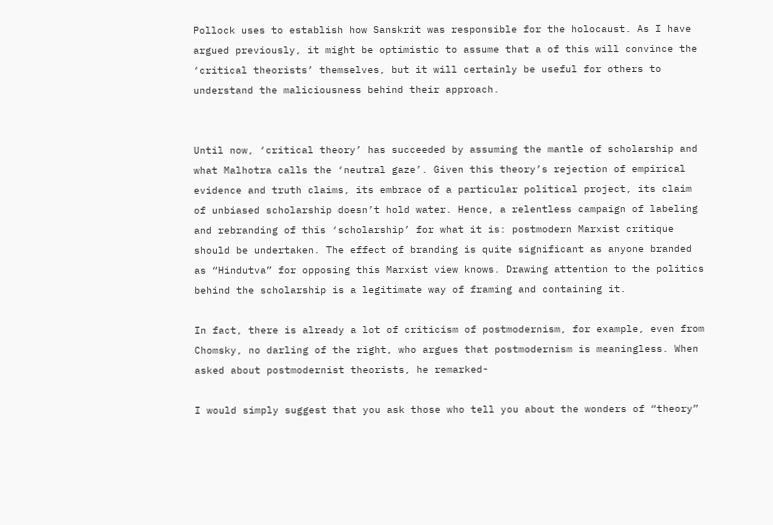Pollock uses to establish how Sanskrit was responsible for the holocaust. As I have argued previously, it might be optimistic to assume that a of this will convince the ‘critical theorists’ themselves, but it will certainly be useful for others to understand the maliciousness behind their approach.


Until now, ‘critical theory’ has succeeded by assuming the mantle of scholarship and what Malhotra calls the ‘neutral gaze’. Given this theory’s rejection of empirical evidence and truth claims, its embrace of a particular political project, its claim of unbiased scholarship doesn’t hold water. Hence, a relentless campaign of labeling and rebranding of this ‘scholarship’ for what it is: postmodern Marxist critique should be undertaken. The effect of branding is quite significant as anyone branded as “Hindutva” for opposing this Marxist view knows. Drawing attention to the politics behind the scholarship is a legitimate way of framing and containing it.

In fact, there is already a lot of criticism of postmodernism, for example, even from Chomsky, no darling of the right, who argues that postmodernism is meaningless. When asked about postmodernist theorists, he remarked-

I would simply suggest that you ask those who tell you about the wonders of “theory”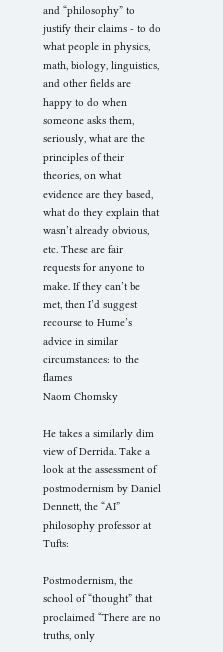and “philosophy” to justify their claims - to do what people in physics, math, biology, linguistics, and other fields are happy to do when someone asks them, seriously, what are the principles of their theories, on what evidence are they based, what do they explain that wasn’t already obvious, etc. These are fair requests for anyone to make. If they can’t be met, then I’d suggest recourse to Hume’s advice in similar circumstances: to the flames
Naom Chomsky

He takes a similarly dim view of Derrida. Take a look at the assessment of postmodernism by Daniel Dennett, the “AI” philosophy professor at Tufts:

Postmodernism, the school of “thought” that proclaimed “There are no truths, only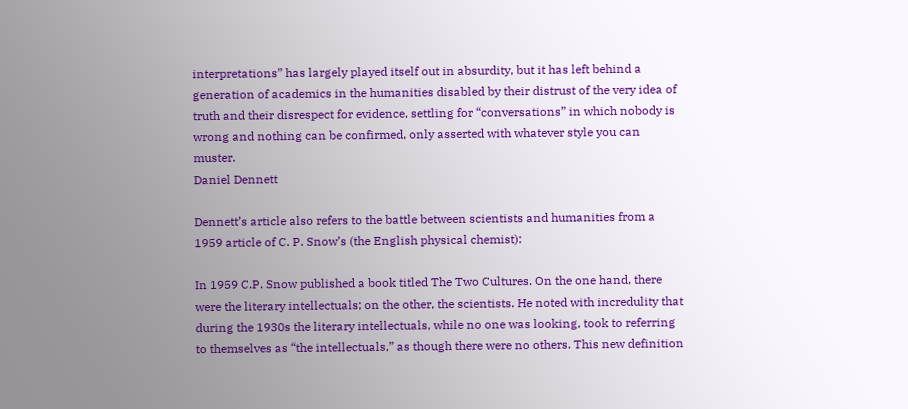interpretations” has largely played itself out in absurdity, but it has left behind a generation of academics in the humanities disabled by their distrust of the very idea of truth and their disrespect for evidence, settling for “conversations” in which nobody is wrong and nothing can be confirmed, only asserted with whatever style you can muster.
Daniel Dennett

Dennett’s article also refers to the battle between scientists and humanities from a 1959 article of C. P. Snow’s (the English physical chemist):

In 1959 C.P. Snow published a book titled The Two Cultures. On the one hand, there were the literary intellectuals; on the other, the scientists. He noted with incredulity that during the 1930s the literary intellectuals, while no one was looking, took to referring to themselves as “the intellectuals,” as though there were no others. This new definition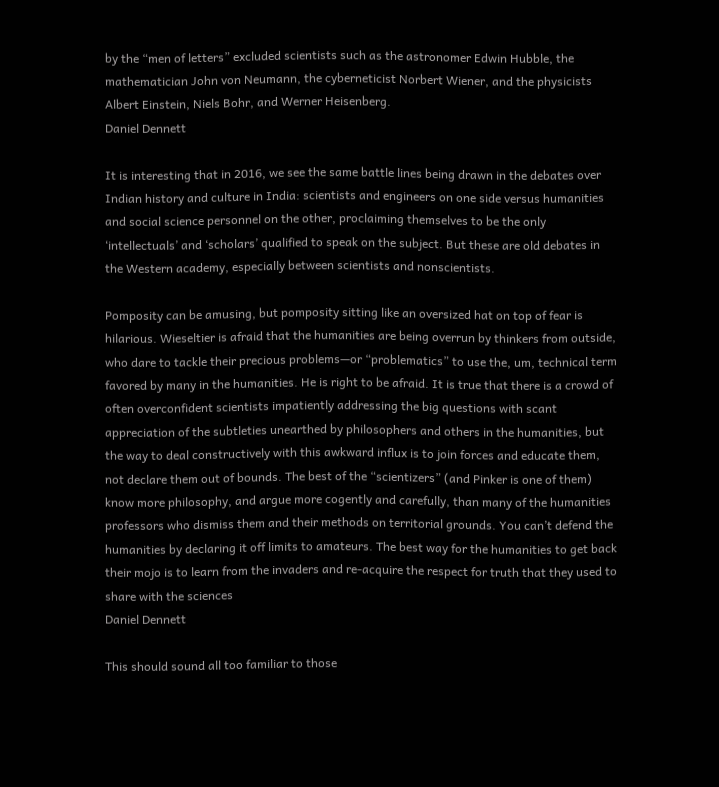by the “men of letters” excluded scientists such as the astronomer Edwin Hubble, the mathematician John von Neumann, the cyberneticist Norbert Wiener, and the physicists Albert Einstein, Niels Bohr, and Werner Heisenberg.
Daniel Dennett

It is interesting that in 2016, we see the same battle lines being drawn in the debates over Indian history and culture in India: scientists and engineers on one side versus humanities and social science personnel on the other, proclaiming themselves to be the only ‘intellectuals’ and ‘scholars’ qualified to speak on the subject. But these are old debates in the Western academy, especially between scientists and nonscientists.

Pomposity can be amusing, but pomposity sitting like an oversized hat on top of fear is hilarious. Wieseltier is afraid that the humanities are being overrun by thinkers from outside, who dare to tackle their precious problems—or “problematics” to use the, um, technical term favored by many in the humanities. He is right to be afraid. It is true that there is a crowd of often overconfident scientists impatiently addressing the big questions with scant appreciation of the subtleties unearthed by philosophers and others in the humanities, but the way to deal constructively with this awkward influx is to join forces and educate them, not declare them out of bounds. The best of the “scientizers” (and Pinker is one of them) know more philosophy, and argue more cogently and carefully, than many of the humanities professors who dismiss them and their methods on territorial grounds. You can’t defend the humanities by declaring it off limits to amateurs. The best way for the humanities to get back their mojo is to learn from the invaders and re-acquire the respect for truth that they used to share with the sciences
Daniel Dennett

This should sound all too familiar to those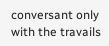conversant only with the travails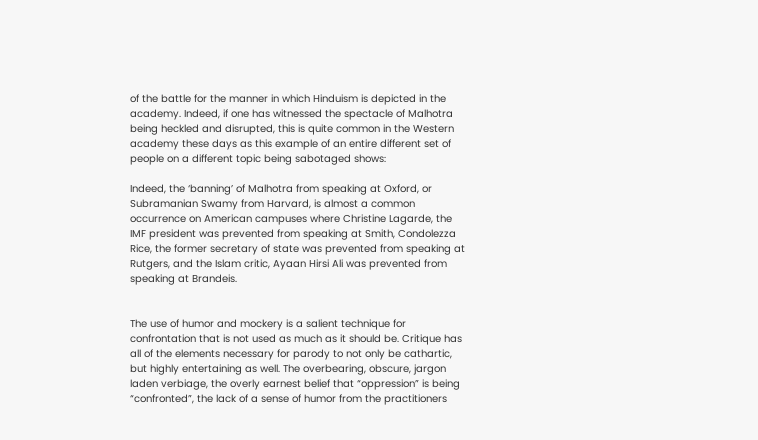of the battle for the manner in which Hinduism is depicted in the academy. Indeed, if one has witnessed the spectacle of Malhotra being heckled and disrupted, this is quite common in the Western academy these days as this example of an entire different set of people on a different topic being sabotaged shows:

Indeed, the ‘banning’ of Malhotra from speaking at Oxford, or Subramanian Swamy from Harvard, is almost a common occurrence on American campuses where Christine Lagarde, the IMF president was prevented from speaking at Smith, Condolezza Rice, the former secretary of state was prevented from speaking at Rutgers, and the Islam critic, Ayaan Hirsi Ali was prevented from speaking at Brandeis.


The use of humor and mockery is a salient technique for confrontation that is not used as much as it should be. Critique has all of the elements necessary for parody to not only be cathartic, but highly entertaining as well. The overbearing, obscure, jargon laden verbiage, the overly earnest belief that “oppression” is being “confronted”, the lack of a sense of humor from the practitioners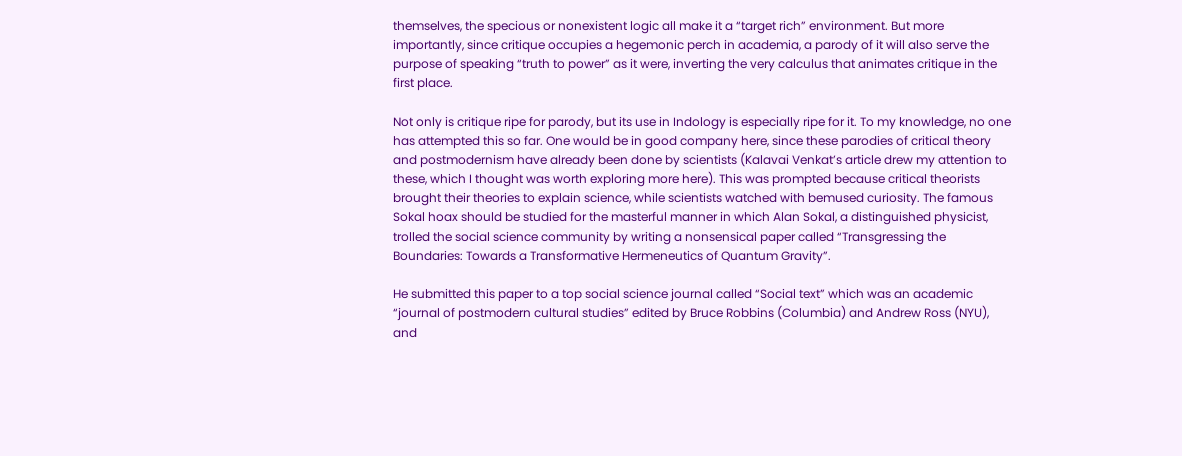themselves, the specious or nonexistent logic all make it a “target rich” environment. But more importantly, since critique occupies a hegemonic perch in academia, a parody of it will also serve the purpose of speaking “truth to power” as it were, inverting the very calculus that animates critique in the first place.

Not only is critique ripe for parody, but its use in Indology is especially ripe for it. To my knowledge, no one has attempted this so far. One would be in good company here, since these parodies of critical theory and postmodernism have already been done by scientists (Kalavai Venkat’s article drew my attention to these, which I thought was worth exploring more here). This was prompted because critical theorists brought their theories to explain science, while scientists watched with bemused curiosity. The famous Sokal hoax should be studied for the masterful manner in which Alan Sokal, a distinguished physicist, trolled the social science community by writing a nonsensical paper called “Transgressing the Boundaries: Towards a Transformative Hermeneutics of Quantum Gravity”.

He submitted this paper to a top social science journal called “Social text” which was an academic “journal of postmodern cultural studies” edited by Bruce Robbins (Columbia) and Andrew Ross (NYU), and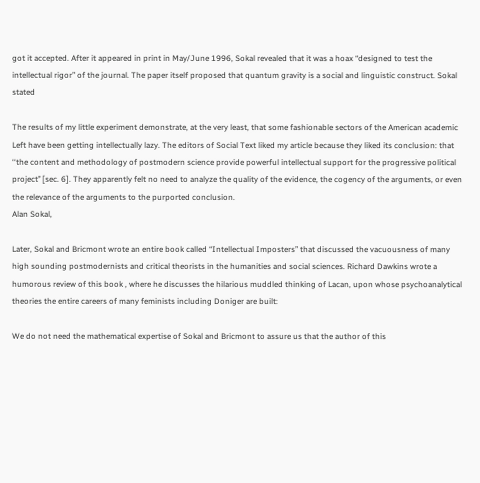got it accepted. After it appeared in print in May/June 1996, Sokal revealed that it was a hoax “designed to test the intellectual rigor” of the journal. The paper itself proposed that quantum gravity is a social and linguistic construct. Sokal stated

The results of my little experiment demonstrate, at the very least, that some fashionable sectors of the American academic Left have been getting intellectually lazy. The editors of Social Text liked my article because they liked its conclusion: that ‘‘the content and methodology of postmodern science provide powerful intellectual support for the progressive political project’’ [sec. 6]. They apparently felt no need to analyze the quality of the evidence, the cogency of the arguments, or even the relevance of the arguments to the purported conclusion.
Alan Sokal,

Later, Sokal and Bricmont wrote an entire book called “Intellectual Imposters” that discussed the vacuousness of many high sounding postmodernists and critical theorists in the humanities and social sciences. Richard Dawkins wrote a humorous review of this book , where he discusses the hilarious muddled thinking of Lacan, upon whose psychoanalytical theories the entire careers of many feminists including Doniger are built:

We do not need the mathematical expertise of Sokal and Bricmont to assure us that the author of this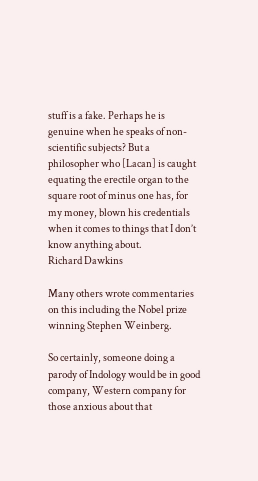stuff is a fake. Perhaps he is genuine when he speaks of non-scientific subjects? But a philosopher who [Lacan] is caught equating the erectile organ to the square root of minus one has, for my money, blown his credentials when it comes to things that I don’t know anything about.
Richard Dawkins

Many others wrote commentaries on this including the Nobel prize winning Stephen Weinberg.

So certainly, someone doing a parody of Indology would be in good company, Western company for those anxious about that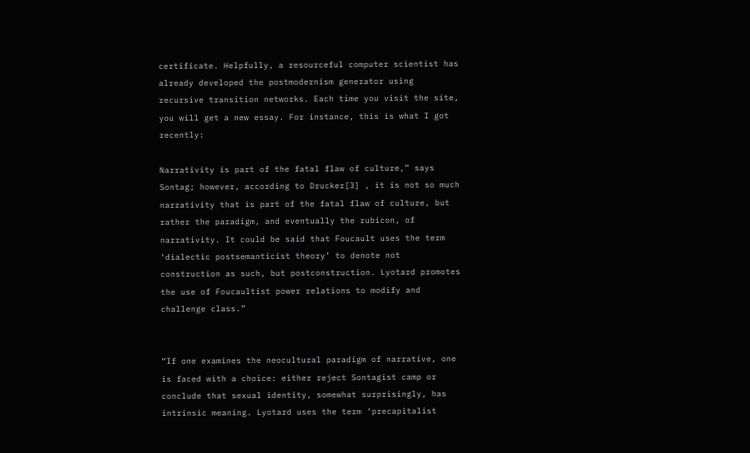certificate. Helpfully, a resourceful computer scientist has already developed the postmodernism generator using recursive transition networks. Each time you visit the site, you will get a new essay. For instance, this is what I got recently:

Narrativity is part of the fatal flaw of culture,” says Sontag; however, according to Drucker[3] , it is not so much narrativity that is part of the fatal flaw of culture, but rather the paradigm, and eventually the rubicon, of narrativity. It could be said that Foucault uses the term ‘dialectic postsemanticist theory’ to denote not construction as such, but postconstruction. Lyotard promotes the use of Foucaultist power relations to modify and challenge class.”


“If one examines the neocultural paradigm of narrative, one is faced with a choice: either reject Sontagist camp or conclude that sexual identity, somewhat surprisingly, has intrinsic meaning. Lyotard uses the term ‘precapitalist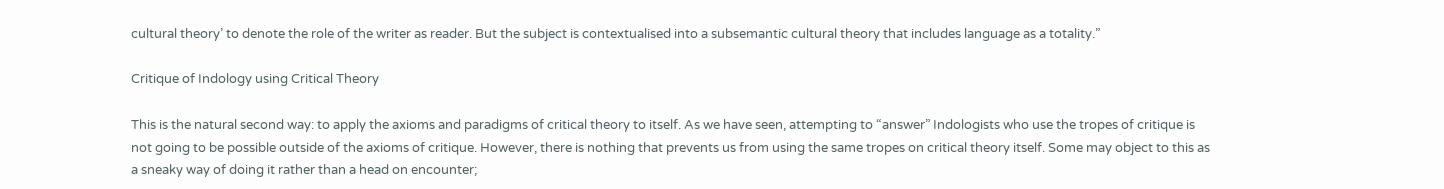cultural theory’ to denote the role of the writer as reader. But the subject is contextualised into a subsemantic cultural theory that includes language as a totality.”

Critique of Indology using Critical Theory

This is the natural second way: to apply the axioms and paradigms of critical theory to itself. As we have seen, attempting to “answer” Indologists who use the tropes of critique is not going to be possible outside of the axioms of critique. However, there is nothing that prevents us from using the same tropes on critical theory itself. Some may object to this as a sneaky way of doing it rather than a head on encounter;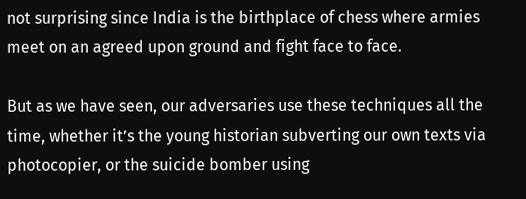not surprising since India is the birthplace of chess where armies meet on an agreed upon ground and fight face to face.

But as we have seen, our adversaries use these techniques all the time, whether it’s the young historian subverting our own texts via photocopier, or the suicide bomber using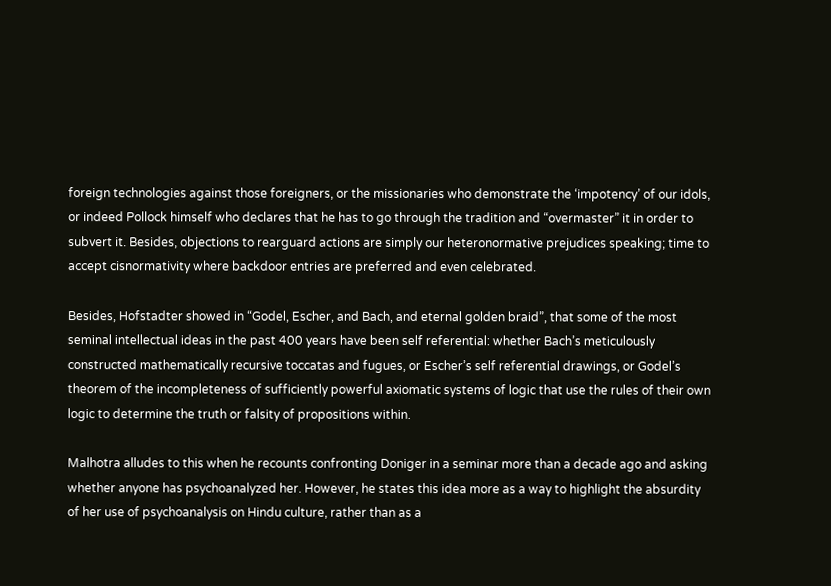foreign technologies against those foreigners, or the missionaries who demonstrate the ‘impotency’ of our idols, or indeed Pollock himself who declares that he has to go through the tradition and “overmaster” it in order to subvert it. Besides, objections to rearguard actions are simply our heteronormative prejudices speaking; time to accept cisnormativity where backdoor entries are preferred and even celebrated.

Besides, Hofstadter showed in “Godel, Escher, and Bach, and eternal golden braid”, that some of the most seminal intellectual ideas in the past 400 years have been self referential: whether Bach’s meticulously constructed mathematically recursive toccatas and fugues, or Escher’s self referential drawings, or Godel’s theorem of the incompleteness of sufficiently powerful axiomatic systems of logic that use the rules of their own logic to determine the truth or falsity of propositions within.

Malhotra alludes to this when he recounts confronting Doniger in a seminar more than a decade ago and asking whether anyone has psychoanalyzed her. However, he states this idea more as a way to highlight the absurdity of her use of psychoanalysis on Hindu culture, rather than as a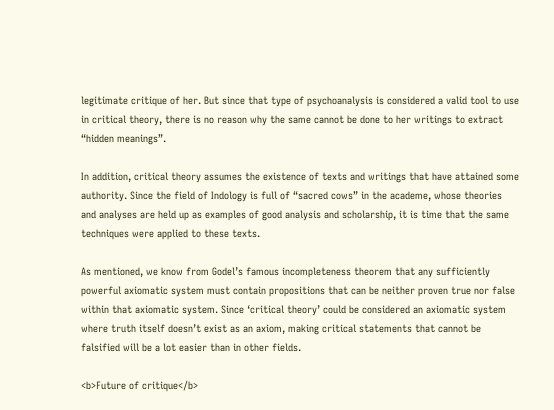legitimate critique of her. But since that type of psychoanalysis is considered a valid tool to use in critical theory, there is no reason why the same cannot be done to her writings to extract “hidden meanings”.

In addition, critical theory assumes the existence of texts and writings that have attained some authority. Since the field of Indology is full of “sacred cows” in the academe, whose theories and analyses are held up as examples of good analysis and scholarship, it is time that the same techniques were applied to these texts.

As mentioned, we know from Godel’s famous incompleteness theorem that any sufficiently powerful axiomatic system must contain propositions that can be neither proven true nor false within that axiomatic system. Since ‘critical theory’ could be considered an axiomatic system where truth itself doesn’t exist as an axiom, making critical statements that cannot be falsified will be a lot easier than in other fields.

<b>Future of critique</b>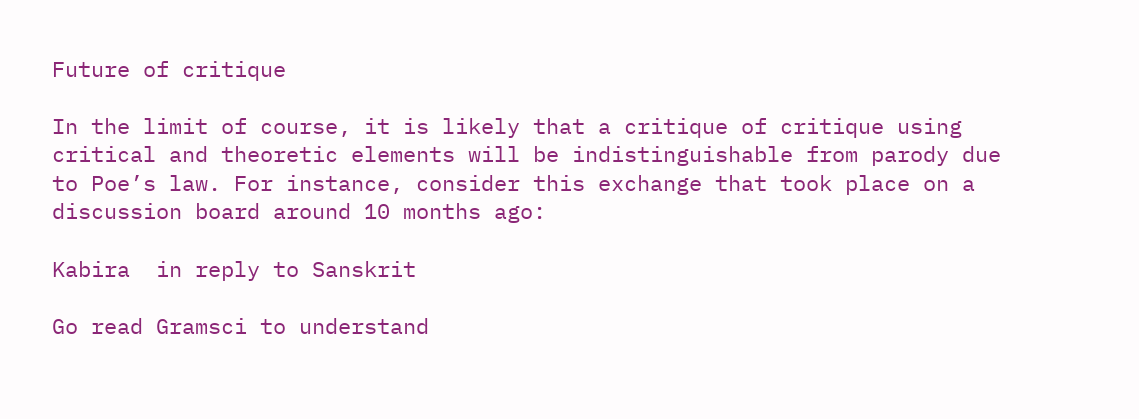Future of critique

In the limit of course, it is likely that a critique of critique using critical and theoretic elements will be indistinguishable from parody due to Poe’s law. For instance, consider this exchange that took place on a discussion board around 10 months ago:

Kabira  in reply to Sanskrit

Go read Gramsci to understand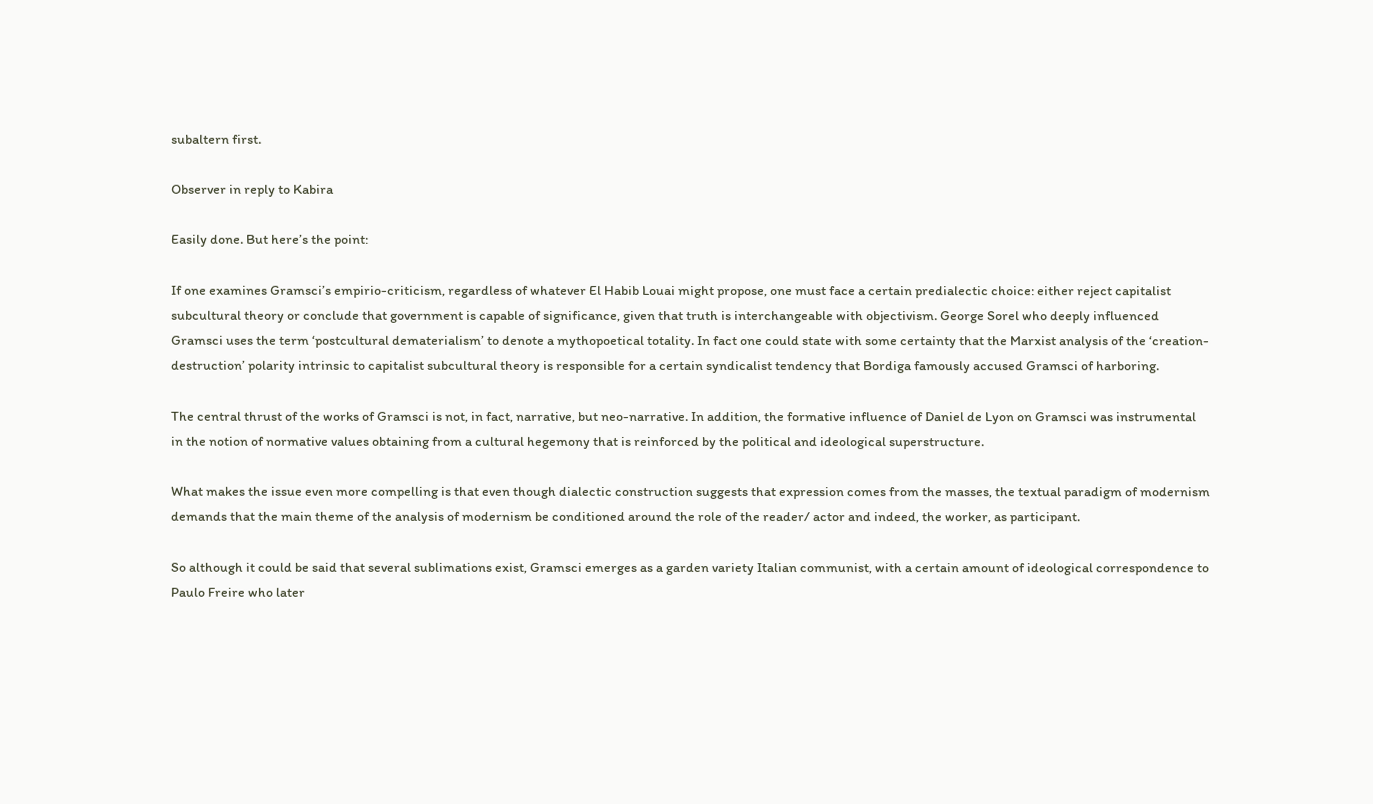subaltern first.

Observer in reply to Kabira

Easily done. But here’s the point:

If one examines Gramsci’s empirio-criticism, regardless of whatever El Habib Louai might propose, one must face a certain predialectic choice: either reject capitalist subcultural theory or conclude that government is capable of significance, given that truth is interchangeable with objectivism. George Sorel who deeply influenced Gramsci uses the term ‘postcultural dematerialism’ to denote a mythopoetical totality. In fact one could state with some certainty that the Marxist analysis of the ‘creation-destruction’ polarity intrinsic to capitalist subcultural theory is responsible for a certain syndicalist tendency that Bordiga famously accused Gramsci of harboring.

The central thrust of the works of Gramsci is not, in fact, narrative, but neo-narrative. In addition, the formative influence of Daniel de Lyon on Gramsci was instrumental in the notion of normative values obtaining from a cultural hegemony that is reinforced by the political and ideological superstructure.

What makes the issue even more compelling is that even though dialectic construction suggests that expression comes from the masses, the textual paradigm of modernism demands that the main theme of the analysis of modernism be conditioned around the role of the reader/ actor and indeed, the worker, as participant.

So although it could be said that several sublimations exist, Gramsci emerges as a garden variety Italian communist, with a certain amount of ideological correspondence to Paulo Freire who later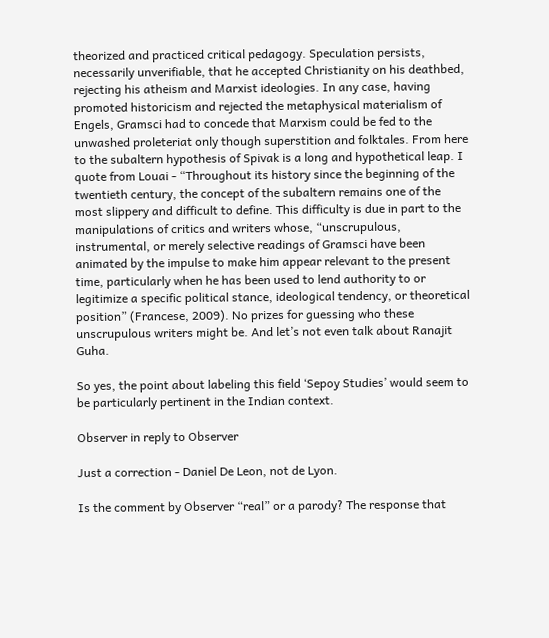theorized and practiced critical pedagogy. Speculation persists, necessarily unverifiable, that he accepted Christianity on his deathbed, rejecting his atheism and Marxist ideologies. In any case, having promoted historicism and rejected the metaphysical materialism of Engels, Gramsci had to concede that Marxism could be fed to the unwashed proleteriat only though superstition and folktales. From here to the subaltern hypothesis of Spivak is a long and hypothetical leap. I quote from Louai - “Throughout its history since the beginning of the twentieth century, the concept of the subaltern remains one of the most slippery and difficult to define. This difficulty is due in part to the manipulations of critics and writers whose, “unscrupulous, instrumental, or merely selective readings of Gramsci have been animated by the impulse to make him appear relevant to the present time, particularly when he has been used to lend authority to or legitimize a specific political stance, ideological tendency, or theoretical position” (Francese, 2009). No prizes for guessing who these unscrupulous writers might be. And let’s not even talk about Ranajit Guha.

So yes, the point about labeling this field ‘Sepoy Studies’ would seem to be particularly pertinent in the Indian context.

Observer in reply to Observer

Just a correction - Daniel De Leon, not de Lyon.

Is the comment by Observer “real” or a parody? The response that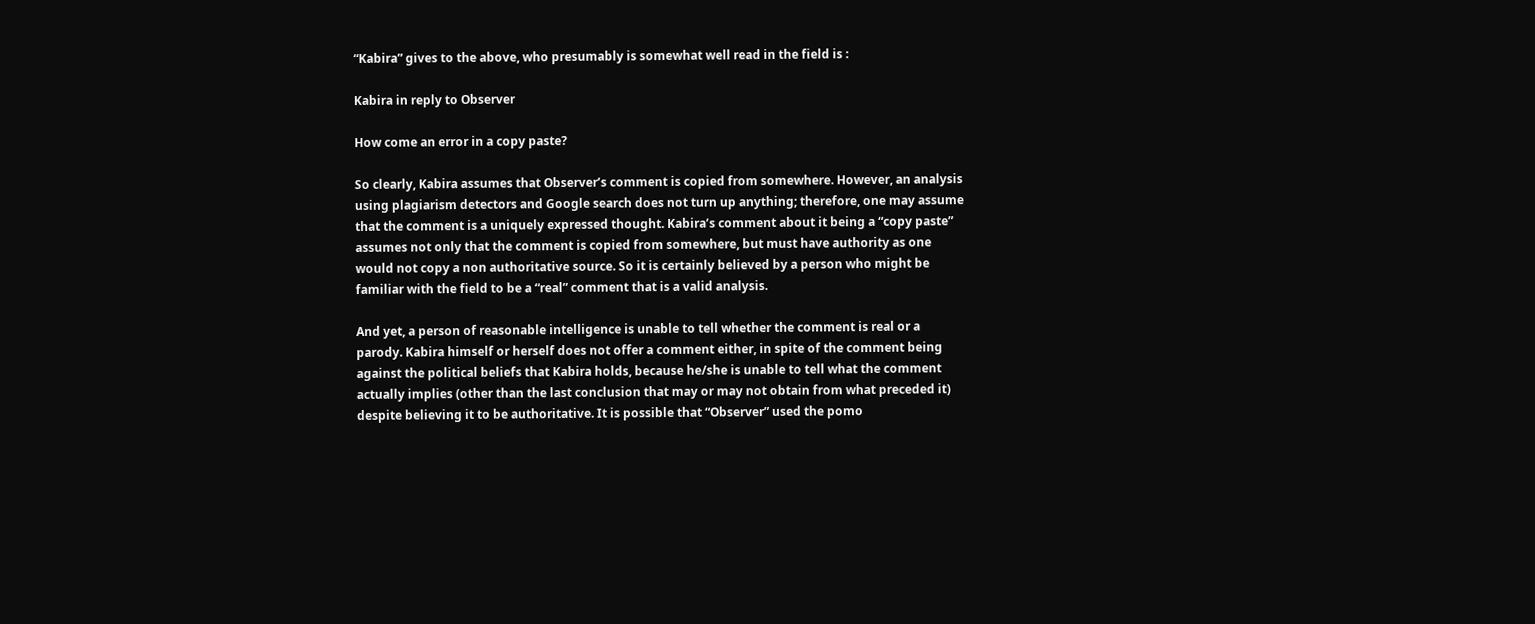“Kabira” gives to the above, who presumably is somewhat well read in the field is :

Kabira in reply to Observer

How come an error in a copy paste?

So clearly, Kabira assumes that Observer’s comment is copied from somewhere. However, an analysis using plagiarism detectors and Google search does not turn up anything; therefore, one may assume that the comment is a uniquely expressed thought. Kabira’s comment about it being a “copy paste” assumes not only that the comment is copied from somewhere, but must have authority as one would not copy a non authoritative source. So it is certainly believed by a person who might be familiar with the field to be a “real” comment that is a valid analysis.

And yet, a person of reasonable intelligence is unable to tell whether the comment is real or a parody. Kabira himself or herself does not offer a comment either, in spite of the comment being against the political beliefs that Kabira holds, because he/she is unable to tell what the comment actually implies (other than the last conclusion that may or may not obtain from what preceded it) despite believing it to be authoritative. It is possible that “Observer” used the pomo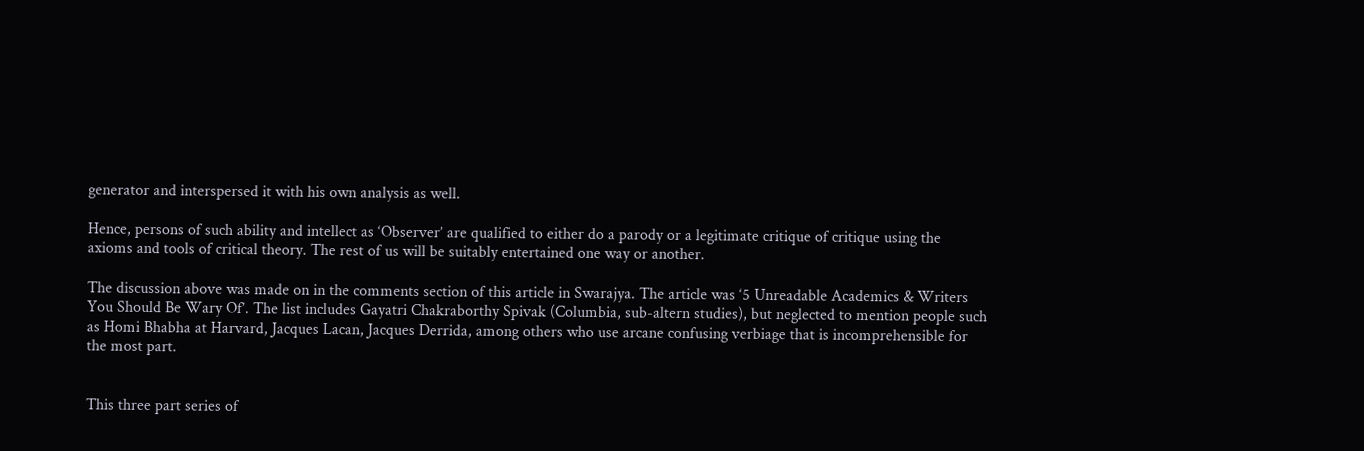generator and interspersed it with his own analysis as well.

Hence, persons of such ability and intellect as ‘Observer’ are qualified to either do a parody or a legitimate critique of critique using the axioms and tools of critical theory. The rest of us will be suitably entertained one way or another.

The discussion above was made on in the comments section of this article in Swarajya. The article was ‘5 Unreadable Academics & Writers You Should Be Wary Of’. The list includes Gayatri Chakraborthy Spivak (Columbia, sub-altern studies), but neglected to mention people such as Homi Bhabha at Harvard, Jacques Lacan, Jacques Derrida, among others who use arcane confusing verbiage that is incomprehensible for the most part.


This three part series of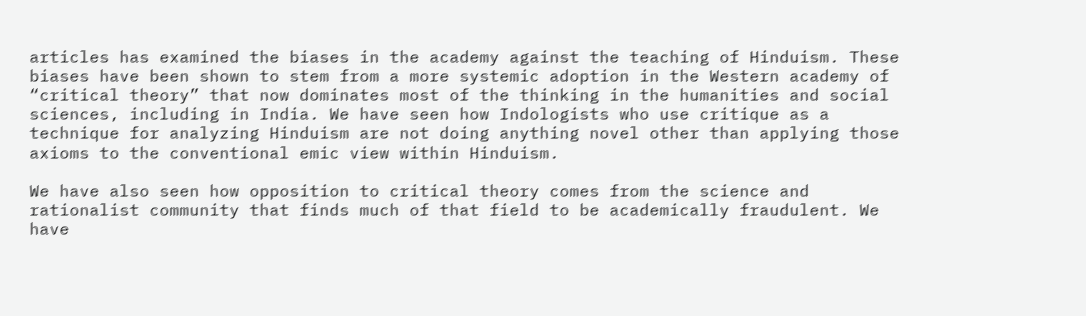articles has examined the biases in the academy against the teaching of Hinduism. These biases have been shown to stem from a more systemic adoption in the Western academy of “critical theory” that now dominates most of the thinking in the humanities and social sciences, including in India. We have seen how Indologists who use critique as a technique for analyzing Hinduism are not doing anything novel other than applying those axioms to the conventional emic view within Hinduism.

We have also seen how opposition to critical theory comes from the science and rationalist community that finds much of that field to be academically fraudulent. We have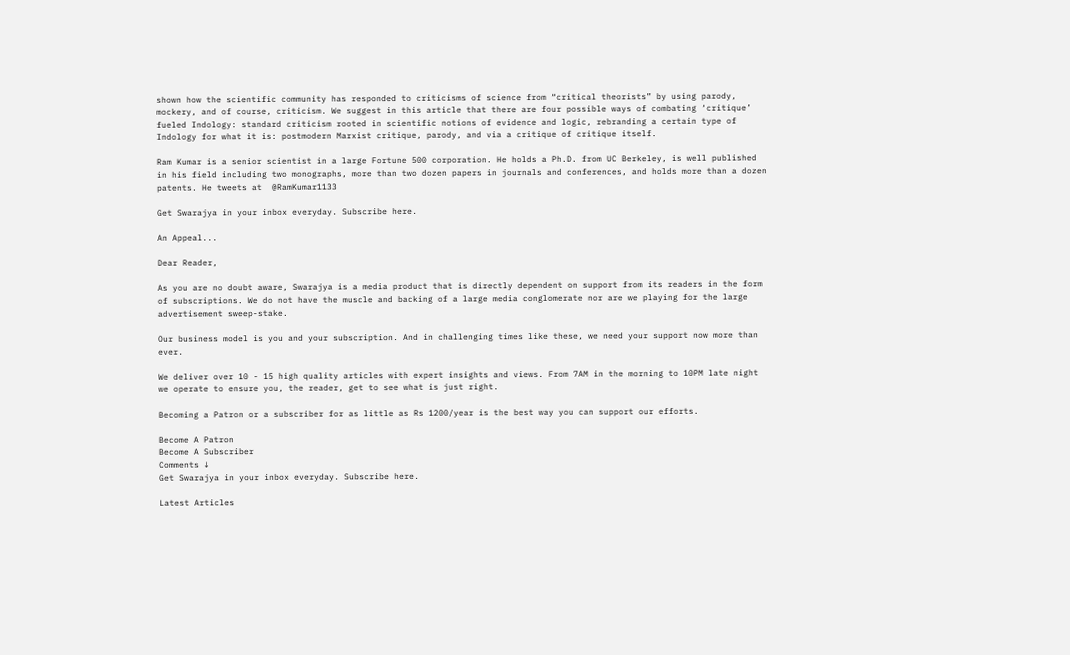shown how the scientific community has responded to criticisms of science from “critical theorists” by using parody, mockery, and of course, criticism. We suggest in this article that there are four possible ways of combating ‘critique’ fueled Indology: standard criticism rooted in scientific notions of evidence and logic, rebranding a certain type of Indology for what it is: postmodern Marxist critique, parody, and via a critique of critique itself.

Ram Kumar is a senior scientist in a large Fortune 500 corporation. He holds a Ph.D. from UC Berkeley, is well published in his field including two monographs, more than two dozen papers in journals and conferences, and holds more than a dozen patents. He tweets at  @RamKumar1133

Get Swarajya in your inbox everyday. Subscribe here.

An Appeal...

Dear Reader,

As you are no doubt aware, Swarajya is a media product that is directly dependent on support from its readers in the form of subscriptions. We do not have the muscle and backing of a large media conglomerate nor are we playing for the large advertisement sweep-stake.

Our business model is you and your subscription. And in challenging times like these, we need your support now more than ever.

We deliver over 10 - 15 high quality articles with expert insights and views. From 7AM in the morning to 10PM late night we operate to ensure you, the reader, get to see what is just right.

Becoming a Patron or a subscriber for as little as Rs 1200/year is the best way you can support our efforts.

Become A Patron
Become A Subscriber
Comments ↓
Get Swarajya in your inbox everyday. Subscribe here.

Latest Articles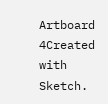Artboard 4Created with Sketch.